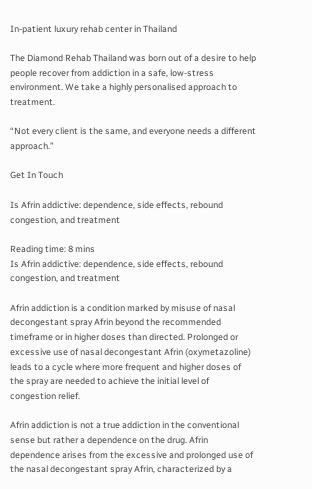In-patient luxury rehab center in Thailand

The Diamond Rehab Thailand was born out of a desire to help people recover from addiction in a safe, low-stress environment. We take a highly personalised approach to treatment.

“Not every client is the same, and everyone needs a different approach.”

Get In Touch

Is Afrin addictive: dependence, side effects, rebound congestion, and treatment

Reading time: 8 mins
Is Afrin addictive: dependence, side effects, rebound congestion, and treatment

Afrin addiction is a condition marked by misuse of nasal decongestant spray Afrin beyond the recommended timeframe or in higher doses than directed. Prolonged or excessive use of nasal decongestant Afrin (oxymetazoline) leads to a cycle where more frequent and higher doses of the spray are needed to achieve the initial level of congestion relief.

Afrin addiction is not a true addiction in the conventional sense but rather a dependence on the drug. Afrin dependence arises from the excessive and prolonged use of the nasal decongestant spray Afrin, characterized by a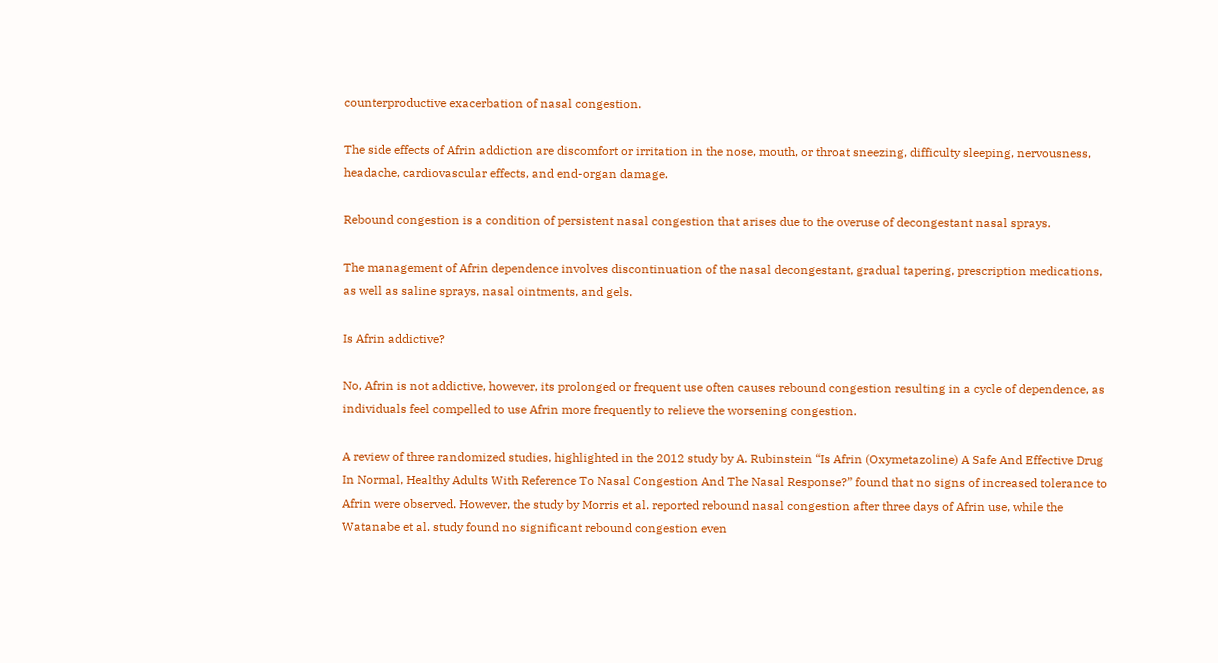counterproductive exacerbation of nasal congestion.

The side effects of Afrin addiction are discomfort or irritation in the nose, mouth, or throat sneezing, difficulty sleeping, nervousness, headache, cardiovascular effects, and end-organ damage.

Rebound congestion is a condition of persistent nasal congestion that arises due to the overuse of decongestant nasal sprays.

The management of Afrin dependence involves discontinuation of the nasal decongestant, gradual tapering, prescription medications, as well as saline sprays, nasal ointments, and gels.

Is Afrin addictive?

No, Afrin is not addictive, however, its prolonged or frequent use often causes rebound congestion resulting in a cycle of dependence, as individuals feel compelled to use Afrin more frequently to relieve the worsening congestion.

A review of three randomized studies, highlighted in the 2012 study by A. Rubinstein “Is Afrin (Oxymetazoline) A Safe And Effective Drug In Normal, Healthy Adults With Reference To Nasal Congestion And The Nasal Response?” found that no signs of increased tolerance to Afrin were observed. However, the study by Morris et al. reported rebound nasal congestion after three days of Afrin use, while the Watanabe et al. study found no significant rebound congestion even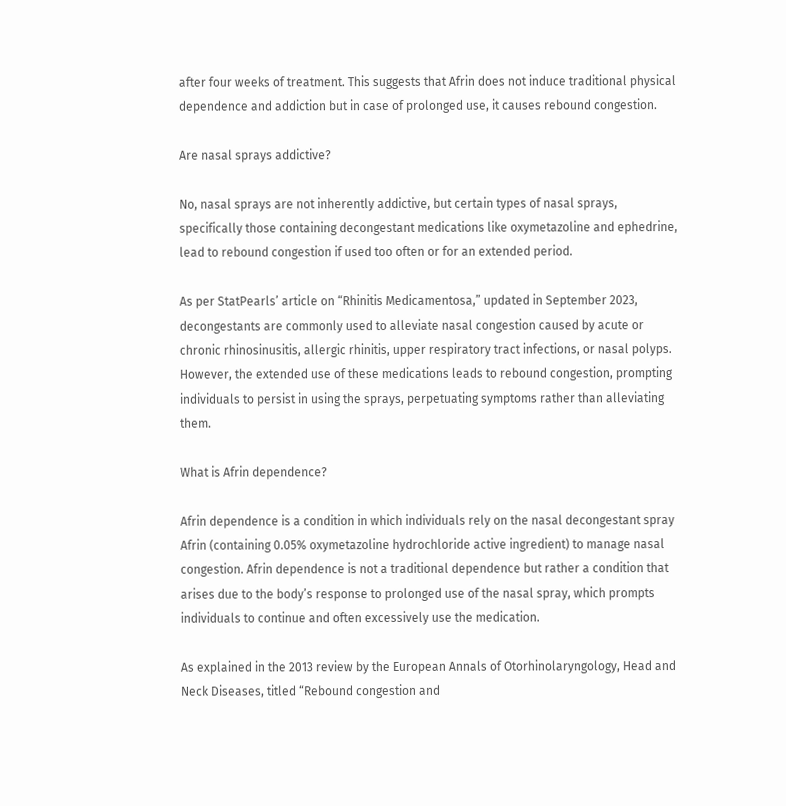after four weeks of treatment. This suggests that Afrin does not induce traditional physical dependence and addiction but in case of prolonged use, it causes rebound congestion.

Are nasal sprays addictive?

No, nasal sprays are not inherently addictive, but certain types of nasal sprays, specifically those containing decongestant medications like oxymetazoline and ephedrine, lead to rebound congestion if used too often or for an extended period.

As per StatPearls’ article on “Rhinitis Medicamentosa,” updated in September 2023, decongestants are commonly used to alleviate nasal congestion caused by acute or chronic rhinosinusitis, allergic rhinitis, upper respiratory tract infections, or nasal polyps. However, the extended use of these medications leads to rebound congestion, prompting individuals to persist in using the sprays, perpetuating symptoms rather than alleviating them.

What is Afrin dependence?

Afrin dependence is a condition in which individuals rely on the nasal decongestant spray Afrin (containing 0.05% oxymetazoline hydrochloride active ingredient) to manage nasal congestion. Afrin dependence is not a traditional dependence but rather a condition that arises due to the body’s response to prolonged use of the nasal spray, which prompts individuals to continue and often excessively use the medication.

As explained in the 2013 review by the European Annals of Otorhinolaryngology, Head and Neck Diseases, titled “Rebound congestion and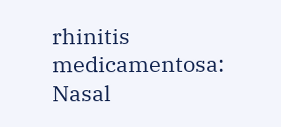rhinitis medicamentosa: Nasal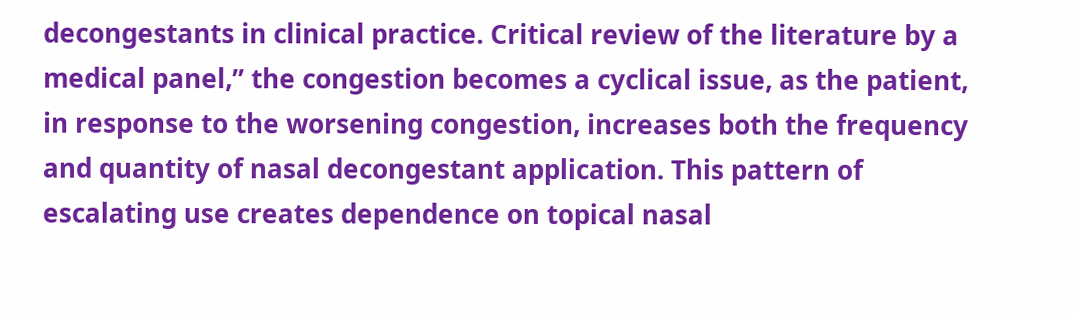decongestants in clinical practice. Critical review of the literature by a medical panel,” the congestion becomes a cyclical issue, as the patient, in response to the worsening congestion, increases both the frequency and quantity of nasal decongestant application. This pattern of escalating use creates dependence on topical nasal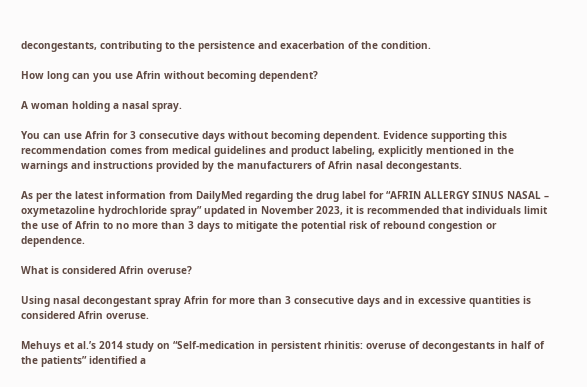decongestants, contributing to the persistence and exacerbation of the condition.

How long can you use Afrin without becoming dependent?

A woman holding a nasal spray.

You can use Afrin for 3 consecutive days without becoming dependent. Evidence supporting this recommendation comes from medical guidelines and product labeling, explicitly mentioned in the warnings and instructions provided by the manufacturers of Afrin nasal decongestants.

As per the latest information from DailyMed regarding the drug label for “AFRIN ALLERGY SINUS NASAL – oxymetazoline hydrochloride spray” updated in November 2023, it is recommended that individuals limit the use of Afrin to no more than 3 days to mitigate the potential risk of rebound congestion or dependence.

What is considered Afrin overuse?

Using nasal decongestant spray Afrin for more than 3 consecutive days and in excessive quantities is considered Afrin overuse.

Mehuys et al.’s 2014 study on “Self-medication in persistent rhinitis: overuse of decongestants in half of the patients” identified a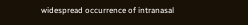widespread occurrence of intranasal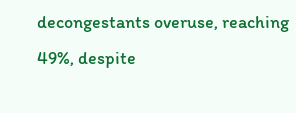decongestants overuse, reaching 49%, despite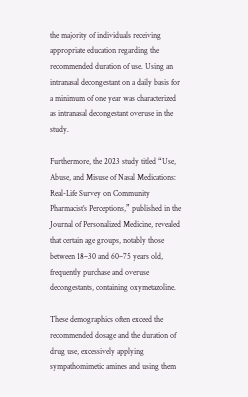the majority of individuals receiving appropriate education regarding the recommended duration of use. Using an intranasal decongestant on a daily basis for a minimum of one year was characterized as intranasal decongestant overuse in the study.

Furthermore, the 2023 study titled “Use, Abuse, and Misuse of Nasal Medications: Real-Life Survey on Community Pharmacist’s Perceptions,” published in the Journal of Personalized Medicine, revealed that certain age groups, notably those between 18–30 and 60–75 years old, frequently purchase and overuse decongestants, containing oxymetazoline.

These demographics often exceed the recommended dosage and the duration of drug use, excessively applying sympathomimetic amines and using them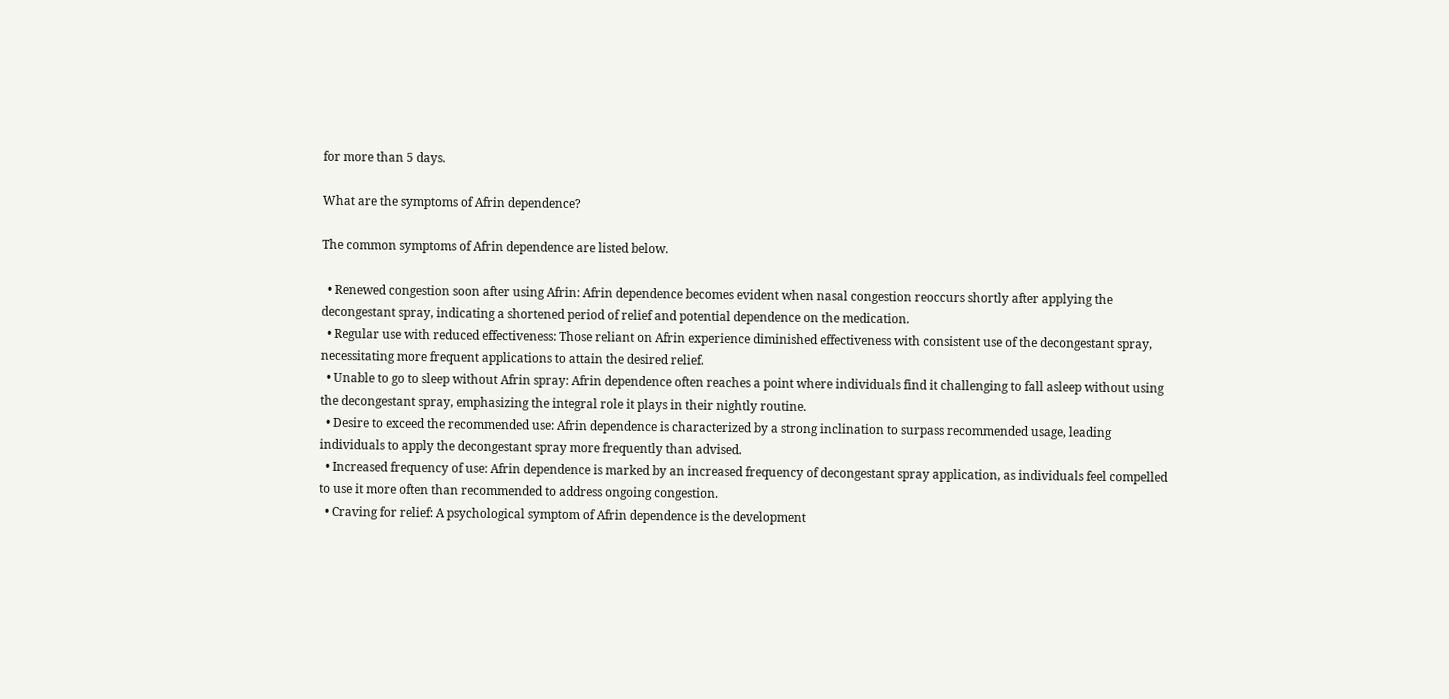for more than 5 days.

What are the symptoms of Afrin dependence?

The common symptoms of Afrin dependence are listed below.

  • Renewed congestion soon after using Afrin: Afrin dependence becomes evident when nasal congestion reoccurs shortly after applying the decongestant spray, indicating a shortened period of relief and potential dependence on the medication.
  • Regular use with reduced effectiveness: Those reliant on Afrin experience diminished effectiveness with consistent use of the decongestant spray, necessitating more frequent applications to attain the desired relief.
  • Unable to go to sleep without Afrin spray: Afrin dependence often reaches a point where individuals find it challenging to fall asleep without using the decongestant spray, emphasizing the integral role it plays in their nightly routine.
  • Desire to exceed the recommended use: Afrin dependence is characterized by a strong inclination to surpass recommended usage, leading individuals to apply the decongestant spray more frequently than advised.
  • Increased frequency of use: Afrin dependence is marked by an increased frequency of decongestant spray application, as individuals feel compelled to use it more often than recommended to address ongoing congestion.
  • Craving for relief: A psychological symptom of Afrin dependence is the development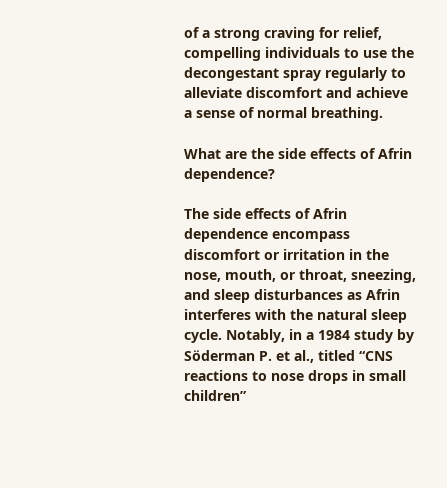of a strong craving for relief, compelling individuals to use the decongestant spray regularly to alleviate discomfort and achieve a sense of normal breathing.

What are the side effects of Afrin dependence?

The side effects of Afrin dependence encompass discomfort or irritation in the nose, mouth, or throat, sneezing, and sleep disturbances as Afrin interferes with the natural sleep cycle. Notably, in a 1984 study by Söderman P. et al., titled “CNS reactions to nose drops in small children”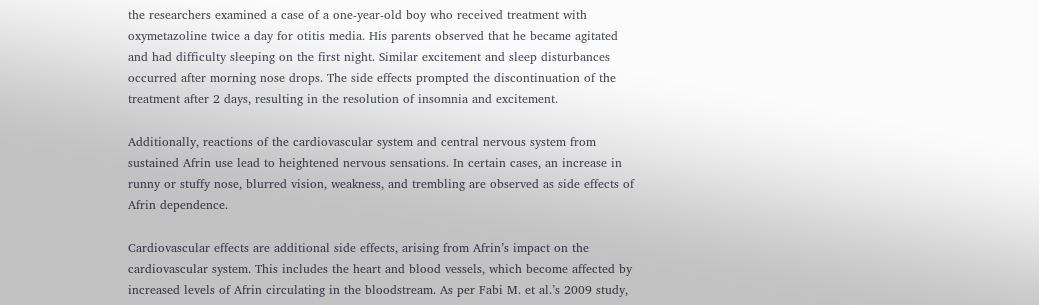the researchers examined a case of a one-year-old boy who received treatment with oxymetazoline twice a day for otitis media. His parents observed that he became agitated and had difficulty sleeping on the first night. Similar excitement and sleep disturbances occurred after morning nose drops. The side effects prompted the discontinuation of the treatment after 2 days, resulting in the resolution of insomnia and excitement.

Additionally, reactions of the cardiovascular system and central nervous system from sustained Afrin use lead to heightened nervous sensations. In certain cases, an increase in runny or stuffy nose, blurred vision, weakness, and trembling are observed as side effects of Afrin dependence.

Cardiovascular effects are additional side effects, arising from Afrin’s impact on the cardiovascular system. This includes the heart and blood vessels, which become affected by increased levels of Afrin circulating in the bloodstream. As per Fabi M. et al.’s 2009 study,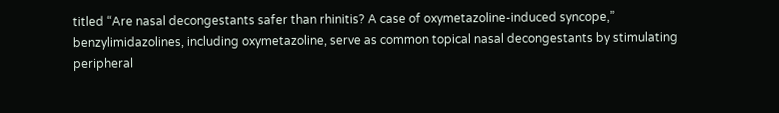titled “Are nasal decongestants safer than rhinitis? A case of oxymetazoline-induced syncope,” benzylimidazolines, including oxymetazoline, serve as common topical nasal decongestants by stimulating peripheral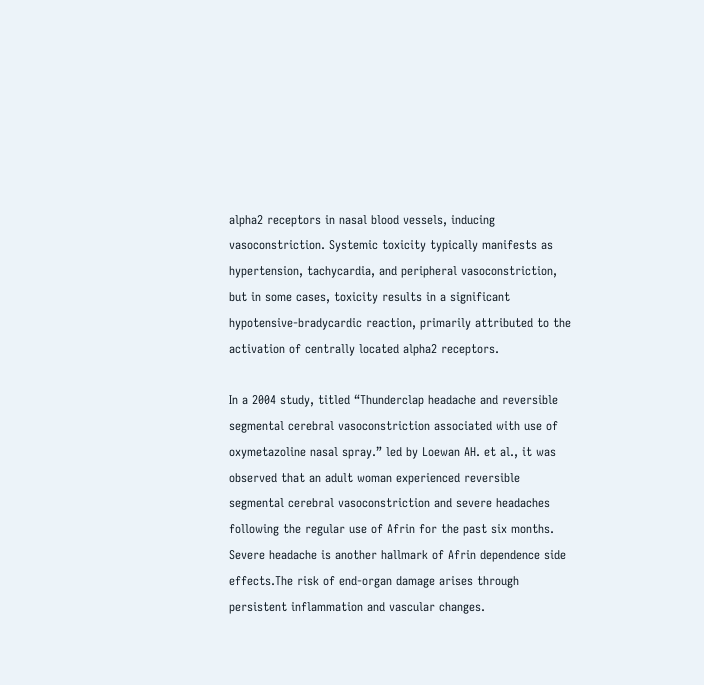alpha2 receptors in nasal blood vessels, inducing vasoconstriction. Systemic toxicity typically manifests as hypertension, tachycardia, and peripheral vasoconstriction, but in some cases, toxicity results in a significant hypotensive-bradycardic reaction, primarily attributed to the activation of centrally located alpha2 receptors.

In a 2004 study, titled “Thunderclap headache and reversible segmental cerebral vasoconstriction associated with use of oxymetazoline nasal spray.” led by Loewan AH. et al., it was observed that an adult woman experienced reversible segmental cerebral vasoconstriction and severe headaches following the regular use of Afrin for the past six months. Severe headache is another hallmark of Afrin dependence side effects.The risk of end-organ damage arises through persistent inflammation and vascular changes.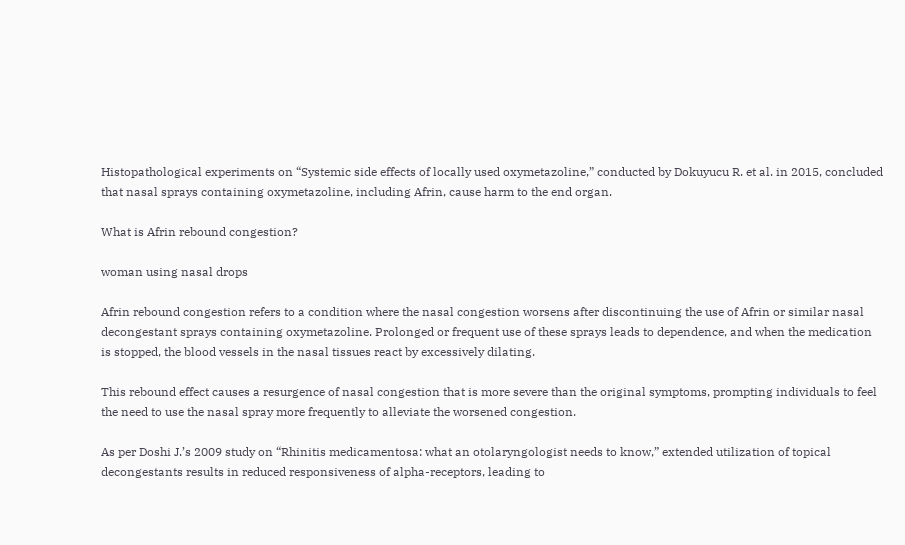Histopathological experiments on “Systemic side effects of locally used oxymetazoline,” conducted by Dokuyucu R. et al. in 2015, concluded that nasal sprays containing oxymetazoline, including Afrin, cause harm to the end organ.

What is Afrin rebound congestion?

woman using nasal drops

Afrin rebound congestion refers to a condition where the nasal congestion worsens after discontinuing the use of Afrin or similar nasal decongestant sprays containing oxymetazoline. Prolonged or frequent use of these sprays leads to dependence, and when the medication is stopped, the blood vessels in the nasal tissues react by excessively dilating.

This rebound effect causes a resurgence of nasal congestion that is more severe than the original symptoms, prompting individuals to feel the need to use the nasal spray more frequently to alleviate the worsened congestion.

As per Doshi J.’s 2009 study on “Rhinitis medicamentosa: what an otolaryngologist needs to know,” extended utilization of topical decongestants results in reduced responsiveness of alpha-receptors, leading to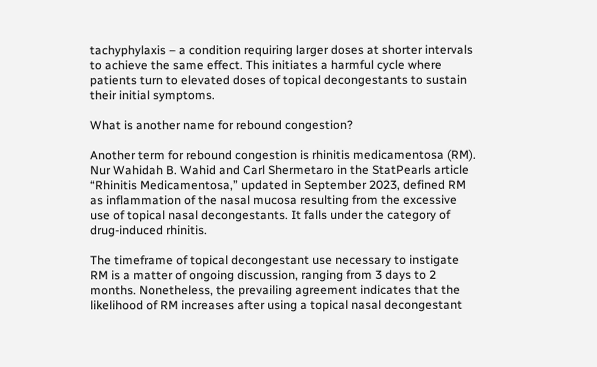tachyphylaxis – a condition requiring larger doses at shorter intervals to achieve the same effect. This initiates a harmful cycle where patients turn to elevated doses of topical decongestants to sustain their initial symptoms.

What is another name for rebound congestion?

Another term for rebound congestion is rhinitis medicamentosa (RM). Nur Wahidah B. Wahid and Carl Shermetaro in the StatPearls article “Rhinitis Medicamentosa,” updated in September 2023, defined RM as inflammation of the nasal mucosa resulting from the excessive use of topical nasal decongestants. It falls under the category of drug-induced rhinitis.

The timeframe of topical decongestant use necessary to instigate RM is a matter of ongoing discussion, ranging from 3 days to 2 months. Nonetheless, the prevailing agreement indicates that the likelihood of RM increases after using a topical nasal decongestant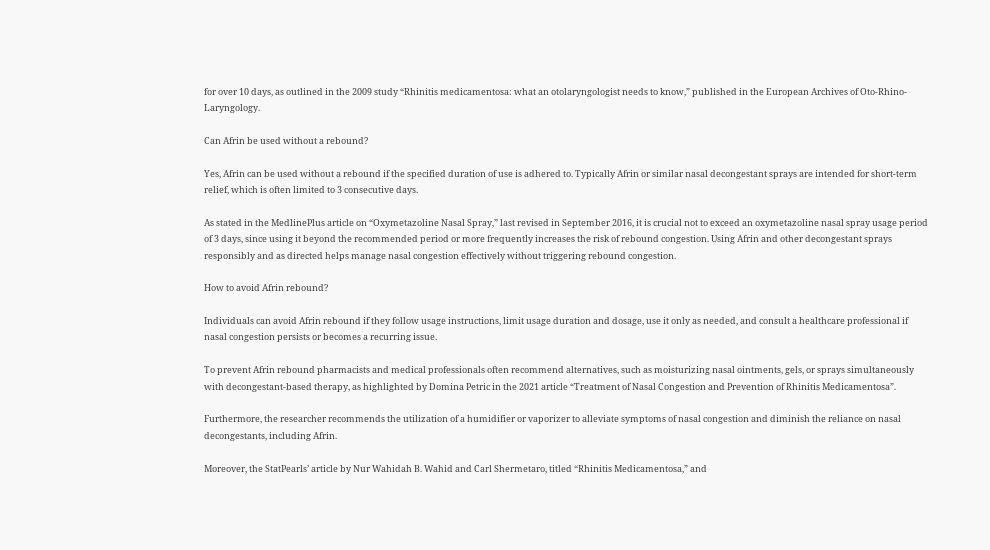for over 10 days, as outlined in the 2009 study “Rhinitis medicamentosa: what an otolaryngologist needs to know,” published in the European Archives of Oto-Rhino-Laryngology.

Can Afrin be used without a rebound?

Yes, Afrin can be used without a rebound if the specified duration of use is adhered to. Typically Afrin or similar nasal decongestant sprays are intended for short-term relief, which is often limited to 3 consecutive days.

As stated in the MedlinePlus article on “Oxymetazoline Nasal Spray,” last revised in September 2016, it is crucial not to exceed an oxymetazoline nasal spray usage period of 3 days, since using it beyond the recommended period or more frequently increases the risk of rebound congestion. Using Afrin and other decongestant sprays responsibly and as directed helps manage nasal congestion effectively without triggering rebound congestion.

How to avoid Afrin rebound?

Individuals can avoid Afrin rebound if they follow usage instructions, limit usage duration and dosage, use it only as needed, and consult a healthcare professional if nasal congestion persists or becomes a recurring issue.

To prevent Afrin rebound pharmacists and medical professionals often recommend alternatives, such as moisturizing nasal ointments, gels, or sprays simultaneously with decongestant-based therapy, as highlighted by Domina Petric in the 2021 article “Treatment of Nasal Congestion and Prevention of Rhinitis Medicamentosa”.

Furthermore, the researcher recommends the utilization of a humidifier or vaporizer to alleviate symptoms of nasal congestion and diminish the reliance on nasal decongestants, including Afrin.

Moreover, the StatPearls’ article by Nur Wahidah B. Wahid and Carl Shermetaro, titled “Rhinitis Medicamentosa,” and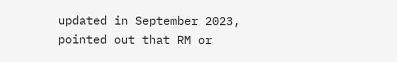updated in September 2023, pointed out that RM or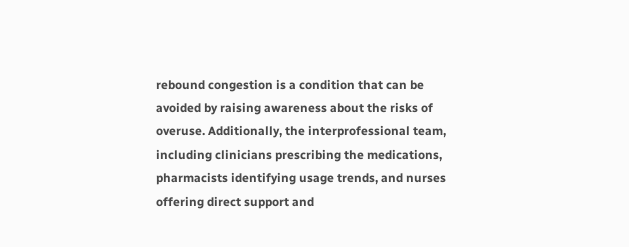rebound congestion is a condition that can be avoided by raising awareness about the risks of overuse. Additionally, the interprofessional team, including clinicians prescribing the medications, pharmacists identifying usage trends, and nurses offering direct support and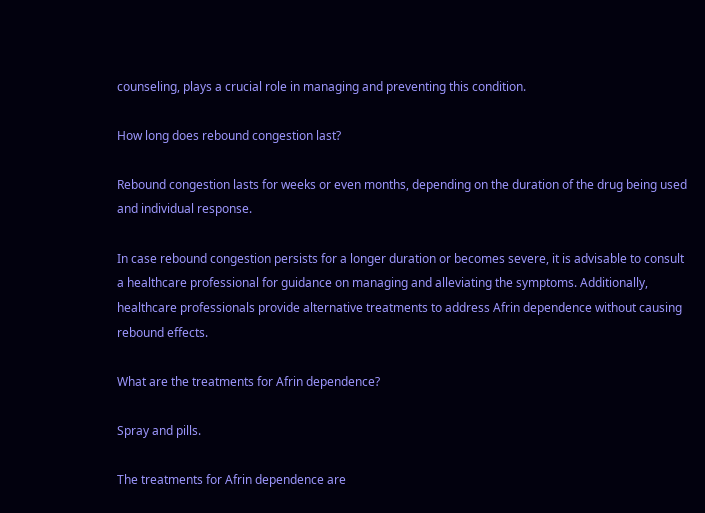counseling, plays a crucial role in managing and preventing this condition.

How long does rebound congestion last?

Rebound congestion lasts for weeks or even months, depending on the duration of the drug being used and individual response.

In case rebound congestion persists for a longer duration or becomes severe, it is advisable to consult a healthcare professional for guidance on managing and alleviating the symptoms. Additionally, healthcare professionals provide alternative treatments to address Afrin dependence without causing rebound effects.

What are the treatments for Afrin dependence?

Spray and pills.

The treatments for Afrin dependence are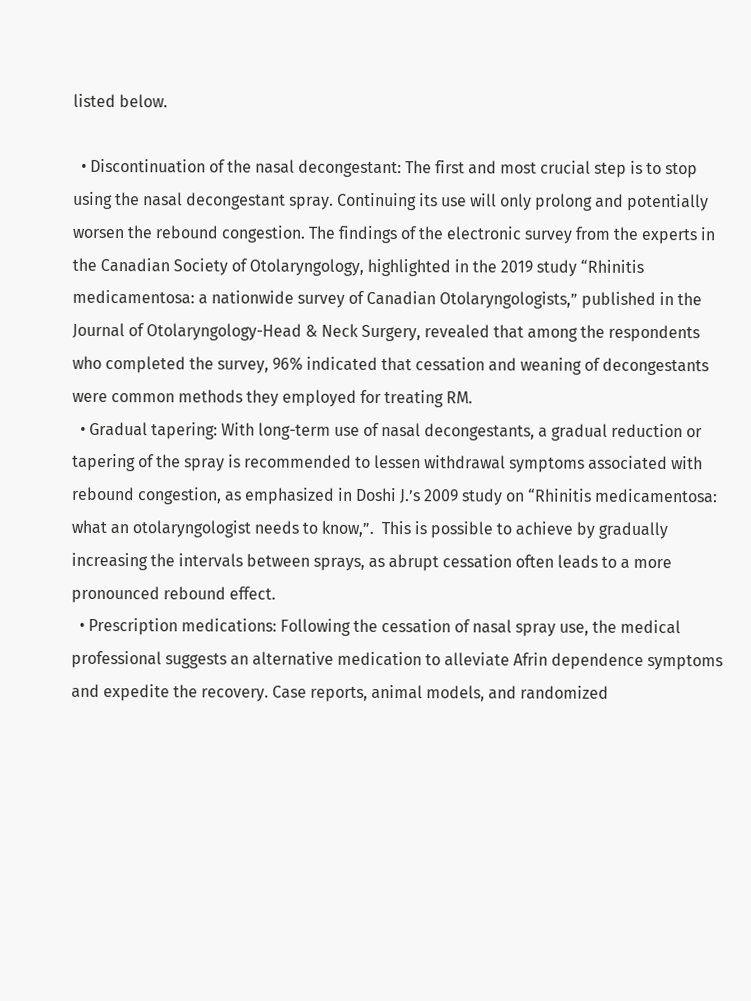listed below.

  • Discontinuation of the nasal decongestant: The first and most crucial step is to stop using the nasal decongestant spray. Continuing its use will only prolong and potentially worsen the rebound congestion. The findings of the electronic survey from the experts in the Canadian Society of Otolaryngology, highlighted in the 2019 study “Rhinitis medicamentosa: a nationwide survey of Canadian Otolaryngologists,” published in the Journal of Otolaryngology-Head & Neck Surgery, revealed that among the respondents who completed the survey, 96% indicated that cessation and weaning of decongestants were common methods they employed for treating RM.
  • Gradual tapering: With long-term use of nasal decongestants, a gradual reduction or tapering of the spray is recommended to lessen withdrawal symptoms associated with rebound congestion, as emphasized in Doshi J.’s 2009 study on “Rhinitis medicamentosa: what an otolaryngologist needs to know,”.  This is possible to achieve by gradually increasing the intervals between sprays, as abrupt cessation often leads to a more pronounced rebound effect.
  • Prescription medications: Following the cessation of nasal spray use, the medical professional suggests an alternative medication to alleviate Afrin dependence symptoms and expedite the recovery. Case reports, animal models, and randomized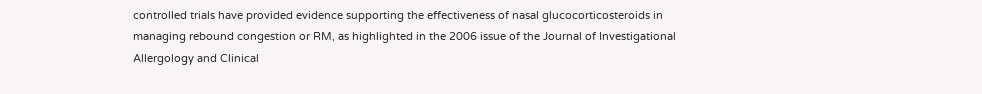controlled trials have provided evidence supporting the effectiveness of nasal glucocorticosteroids in managing rebound congestion or RM, as highlighted in the 2006 issue of the Journal of Investigational Allergology and Clinical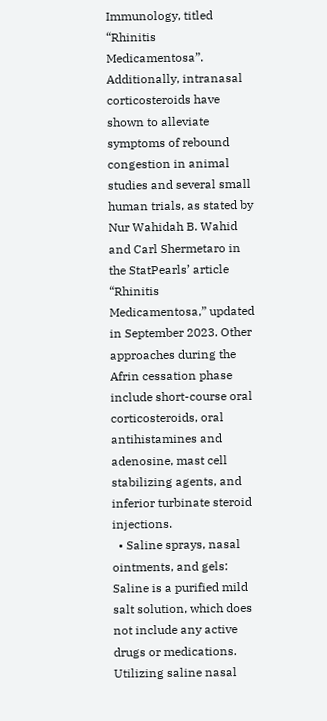Immunology, titled “Rhinitis Medicamentosa”. Additionally, intranasal corticosteroids have shown to alleviate symptoms of rebound congestion in animal studies and several small human trials, as stated by Nur Wahidah B. Wahid and Carl Shermetaro in the StatPearls’ article “Rhinitis Medicamentosa,” updated in September 2023. Other approaches during the Afrin cessation phase include short-course oral corticosteroids, oral antihistamines and adenosine, mast cell stabilizing agents, and inferior turbinate steroid injections.
  • Saline sprays, nasal ointments, and gels: Saline is a purified mild salt solution, which does not include any active drugs or medications. Utilizing saline nasal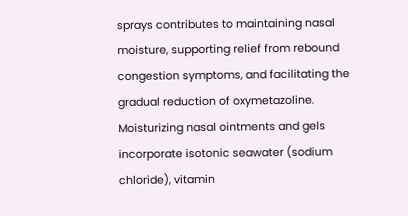sprays contributes to maintaining nasal moisture, supporting relief from rebound congestion symptoms, and facilitating the gradual reduction of oxymetazoline. Moisturizing nasal ointments and gels incorporate isotonic seawater (sodium chloride), vitamin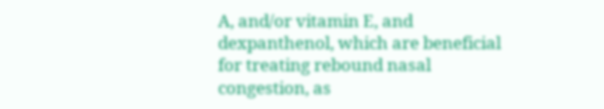A, and/or vitamin E, and dexpanthenol, which are beneficial for treating rebound nasal congestion, as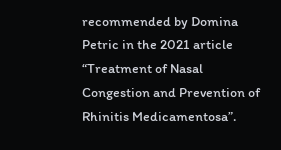recommended by Domina Petric in the 2021 article “Treatment of Nasal Congestion and Prevention of Rhinitis Medicamentosa”.